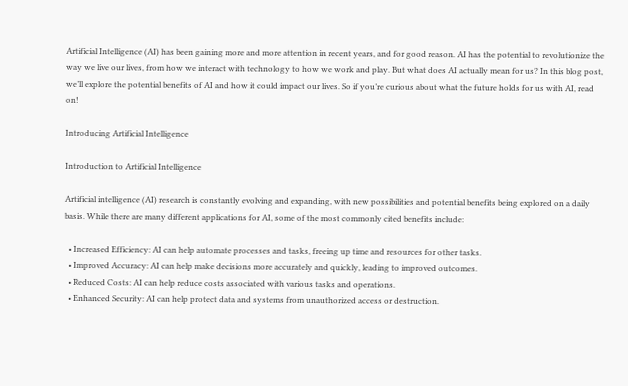Artificial Intelligence (AI) has been gaining more and more attention in recent years, and for good reason. AI has the potential to revolutionize the way we live our lives, from how we interact with technology to how we work and play. But what does AI actually mean for us? In this blog post, we’ll explore the potential benefits of AI and how it could impact our lives. So if you’re curious about what the future holds for us with AI, read on!

Introducing Artificial Intelligence

Introduction to Artificial Intelligence

Artificial intelligence (AI) research is constantly evolving and expanding, with new possibilities and potential benefits being explored on a daily basis. While there are many different applications for AI, some of the most commonly cited benefits include:

  • Increased Efficiency: AI can help automate processes and tasks, freeing up time and resources for other tasks.
  • Improved Accuracy: AI can help make decisions more accurately and quickly, leading to improved outcomes.
  • Reduced Costs: AI can help reduce costs associated with various tasks and operations.
  • Enhanced Security: AI can help protect data and systems from unauthorized access or destruction.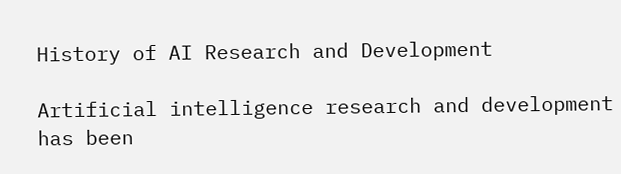History of AI Research and Development

Artificial intelligence research and development has been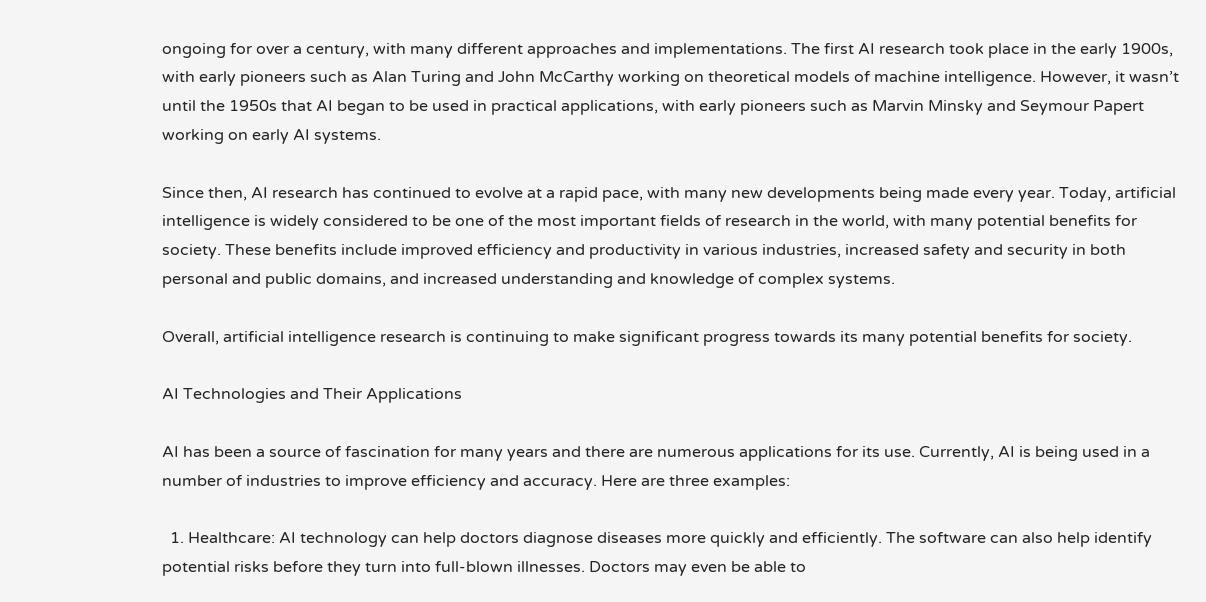ongoing for over a century, with many different approaches and implementations. The first AI research took place in the early 1900s, with early pioneers such as Alan Turing and John McCarthy working on theoretical models of machine intelligence. However, it wasn’t until the 1950s that AI began to be used in practical applications, with early pioneers such as Marvin Minsky and Seymour Papert working on early AI systems.

Since then, AI research has continued to evolve at a rapid pace, with many new developments being made every year. Today, artificial intelligence is widely considered to be one of the most important fields of research in the world, with many potential benefits for society. These benefits include improved efficiency and productivity in various industries, increased safety and security in both personal and public domains, and increased understanding and knowledge of complex systems.

Overall, artificial intelligence research is continuing to make significant progress towards its many potential benefits for society.

AI Technologies and Their Applications

AI has been a source of fascination for many years and there are numerous applications for its use. Currently, AI is being used in a number of industries to improve efficiency and accuracy. Here are three examples:

  1. Healthcare: AI technology can help doctors diagnose diseases more quickly and efficiently. The software can also help identify potential risks before they turn into full-blown illnesses. Doctors may even be able to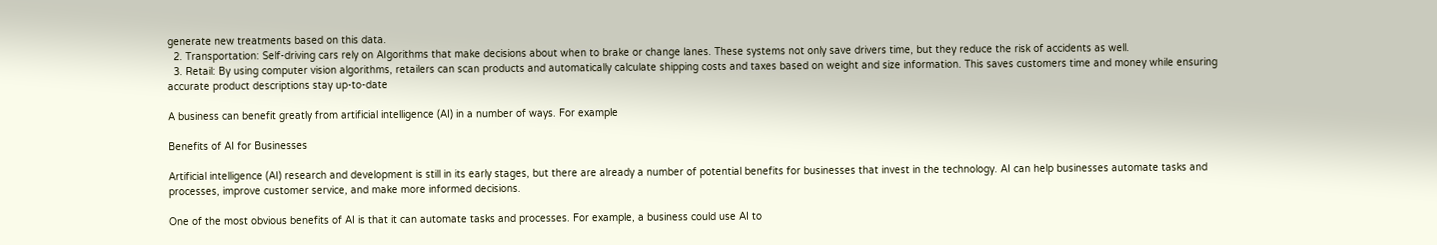generate new treatments based on this data.
  2. Transportation: Self-driving cars rely on AIgorithms that make decisions about when to brake or change lanes. These systems not only save drivers time, but they reduce the risk of accidents as well.
  3. Retail: By using computer vision algorithms, retailers can scan products and automatically calculate shipping costs and taxes based on weight and size information. This saves customers time and money while ensuring accurate product descriptions stay up-to-date

A business can benefit greatly from artificial intelligence (AI) in a number of ways. For example

Benefits of AI for Businesses

Artificial intelligence (AI) research and development is still in its early stages, but there are already a number of potential benefits for businesses that invest in the technology. AI can help businesses automate tasks and processes, improve customer service, and make more informed decisions.

One of the most obvious benefits of AI is that it can automate tasks and processes. For example, a business could use AI to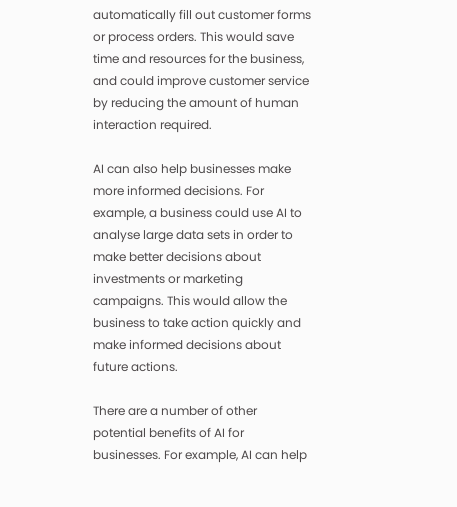automatically fill out customer forms or process orders. This would save time and resources for the business, and could improve customer service by reducing the amount of human interaction required.

AI can also help businesses make more informed decisions. For example, a business could use AI to analyse large data sets in order to make better decisions about investments or marketing campaigns. This would allow the business to take action quickly and make informed decisions about future actions.

There are a number of other potential benefits of AI for businesses. For example, AI can help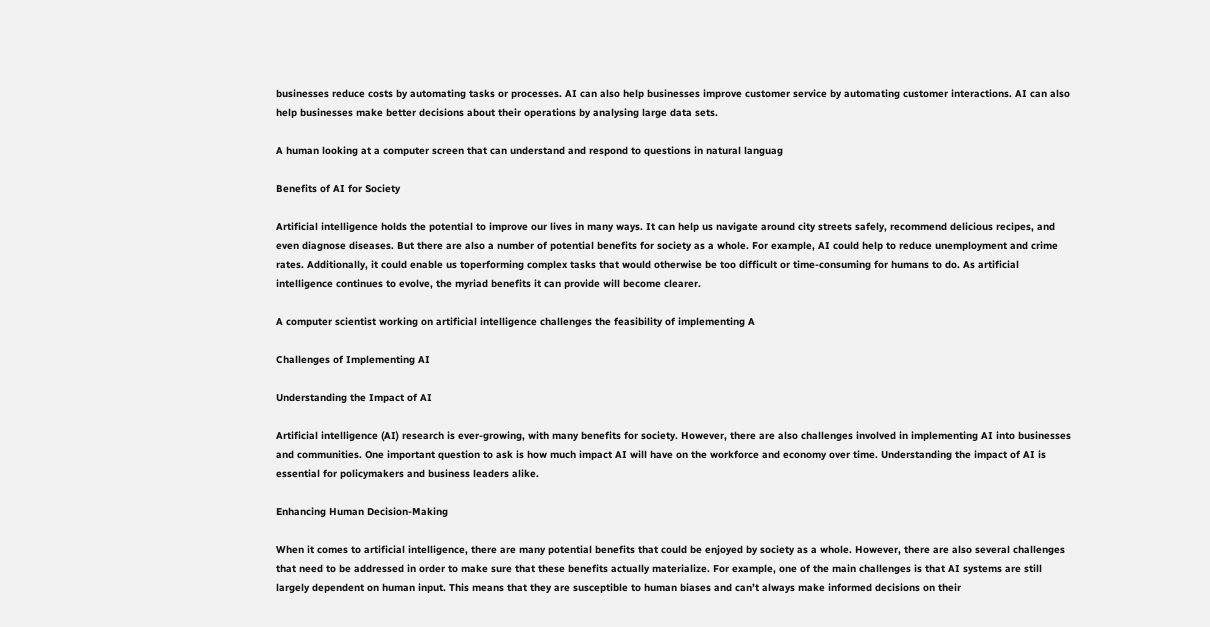businesses reduce costs by automating tasks or processes. AI can also help businesses improve customer service by automating customer interactions. AI can also help businesses make better decisions about their operations by analysing large data sets.

A human looking at a computer screen that can understand and respond to questions in natural languag

Benefits of AI for Society

Artificial intelligence holds the potential to improve our lives in many ways. It can help us navigate around city streets safely, recommend delicious recipes, and even diagnose diseases. But there are also a number of potential benefits for society as a whole. For example, AI could help to reduce unemployment and crime rates. Additionally, it could enable us toperforming complex tasks that would otherwise be too difficult or time-consuming for humans to do. As artificial intelligence continues to evolve, the myriad benefits it can provide will become clearer.

A computer scientist working on artificial intelligence challenges the feasibility of implementing A

Challenges of Implementing AI

Understanding the Impact of AI

Artificial intelligence (AI) research is ever-growing, with many benefits for society. However, there are also challenges involved in implementing AI into businesses and communities. One important question to ask is how much impact AI will have on the workforce and economy over time. Understanding the impact of AI is essential for policymakers and business leaders alike.

Enhancing Human Decision-Making

When it comes to artificial intelligence, there are many potential benefits that could be enjoyed by society as a whole. However, there are also several challenges that need to be addressed in order to make sure that these benefits actually materialize. For example, one of the main challenges is that AI systems are still largely dependent on human input. This means that they are susceptible to human biases and can’t always make informed decisions on their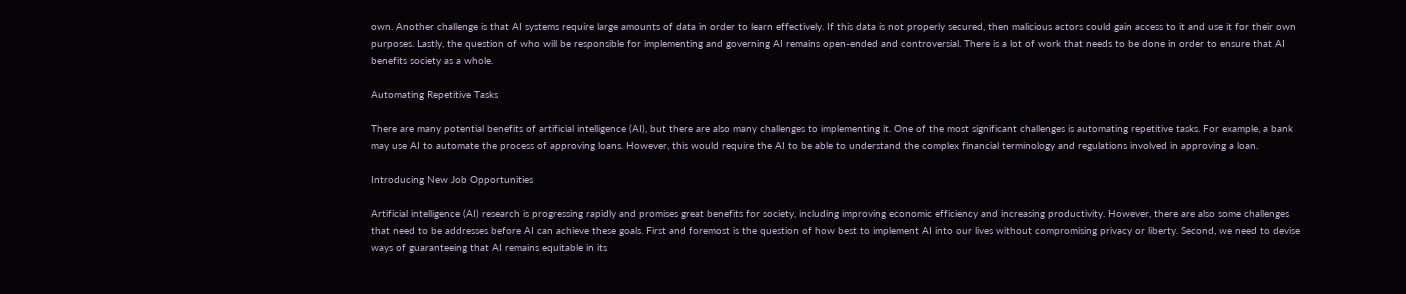own. Another challenge is that AI systems require large amounts of data in order to learn effectively. If this data is not properly secured, then malicious actors could gain access to it and use it for their own purposes. Lastly, the question of who will be responsible for implementing and governing AI remains open-ended and controversial. There is a lot of work that needs to be done in order to ensure that AI benefits society as a whole.

Automating Repetitive Tasks

There are many potential benefits of artificial intelligence (AI), but there are also many challenges to implementing it. One of the most significant challenges is automating repetitive tasks. For example, a bank may use AI to automate the process of approving loans. However, this would require the AI to be able to understand the complex financial terminology and regulations involved in approving a loan.

Introducing New Job Opportunities

Artificial intelligence (AI) research is progressing rapidly and promises great benefits for society, including improving economic efficiency and increasing productivity. However, there are also some challenges that need to be addresses before AI can achieve these goals. First and foremost is the question of how best to implement AI into our lives without compromising privacy or liberty. Second, we need to devise ways of guaranteeing that AI remains equitable in its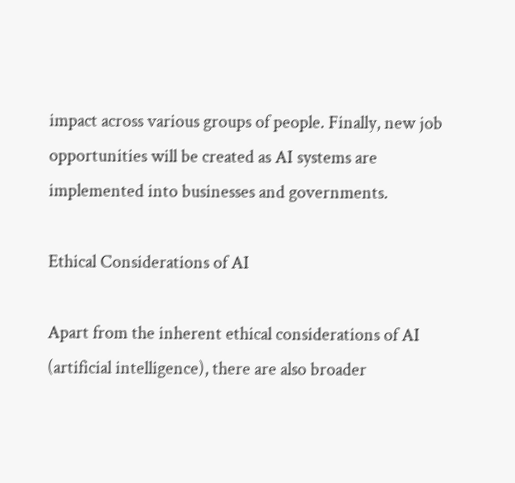impact across various groups of people. Finally, new job opportunities will be created as AI systems are implemented into businesses and governments.

Ethical Considerations of AI

Apart from the inherent ethical considerations of AI (artificial intelligence), there are also broader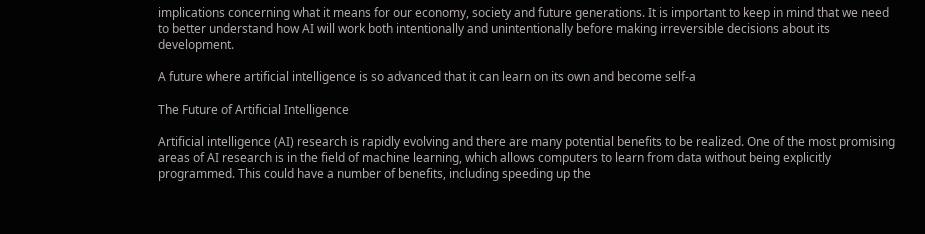implications concerning what it means for our economy, society and future generations. It is important to keep in mind that we need to better understand how AI will work both intentionally and unintentionally before making irreversible decisions about its development.

A future where artificial intelligence is so advanced that it can learn on its own and become self-a

The Future of Artificial Intelligence

Artificial intelligence (AI) research is rapidly evolving and there are many potential benefits to be realized. One of the most promising areas of AI research is in the field of machine learning, which allows computers to learn from data without being explicitly programmed. This could have a number of benefits, including speeding up the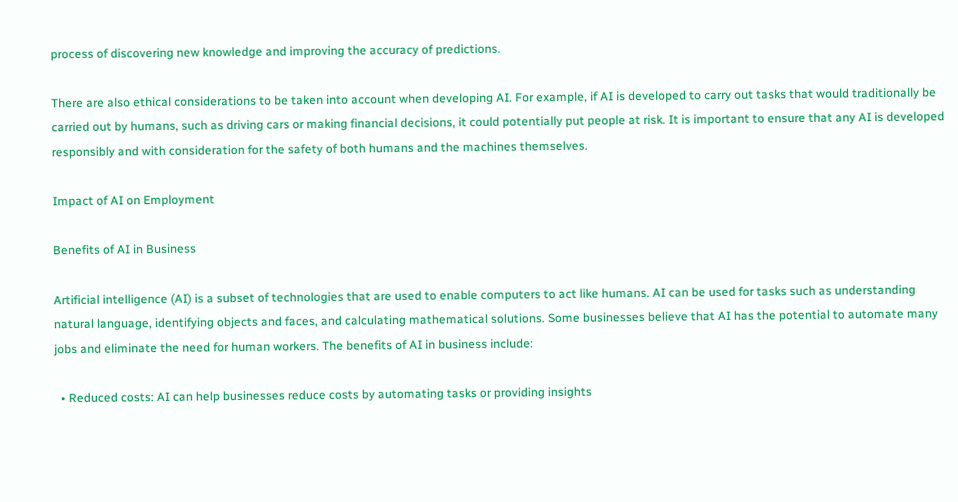process of discovering new knowledge and improving the accuracy of predictions.

There are also ethical considerations to be taken into account when developing AI. For example, if AI is developed to carry out tasks that would traditionally be carried out by humans, such as driving cars or making financial decisions, it could potentially put people at risk. It is important to ensure that any AI is developed responsibly and with consideration for the safety of both humans and the machines themselves.

Impact of AI on Employment

Benefits of AI in Business

Artificial intelligence (AI) is a subset of technologies that are used to enable computers to act like humans. AI can be used for tasks such as understanding natural language, identifying objects and faces, and calculating mathematical solutions. Some businesses believe that AI has the potential to automate many jobs and eliminate the need for human workers. The benefits of AI in business include:

  • Reduced costs: AI can help businesses reduce costs by automating tasks or providing insights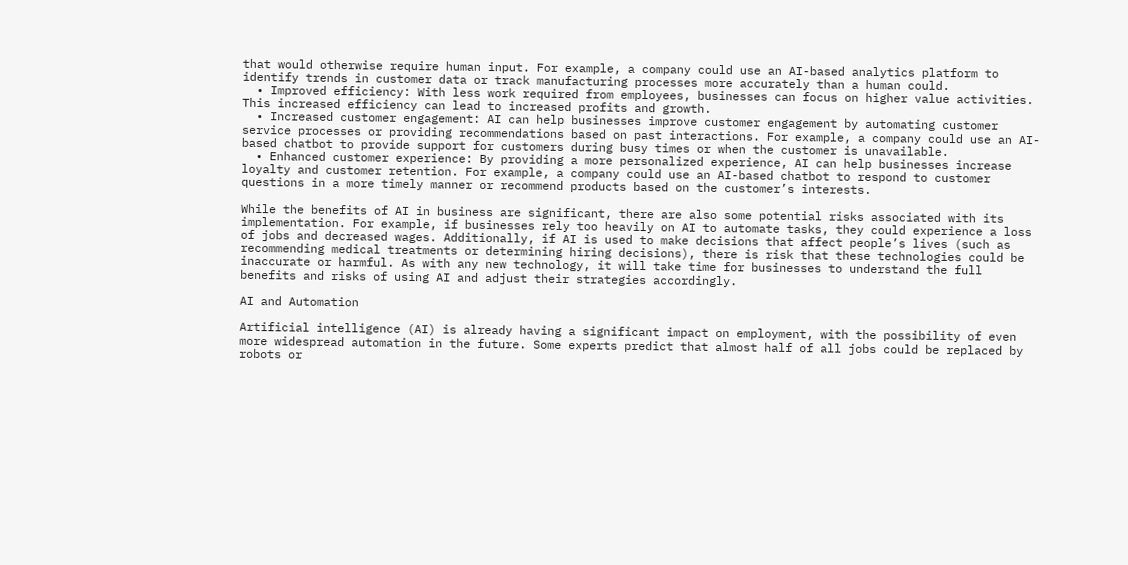that would otherwise require human input. For example, a company could use an AI-based analytics platform to identify trends in customer data or track manufacturing processes more accurately than a human could.
  • Improved efficiency: With less work required from employees, businesses can focus on higher value activities. This increased efficiency can lead to increased profits and growth.
  • Increased customer engagement: AI can help businesses improve customer engagement by automating customer service processes or providing recommendations based on past interactions. For example, a company could use an AI-based chatbot to provide support for customers during busy times or when the customer is unavailable.
  • Enhanced customer experience: By providing a more personalized experience, AI can help businesses increase loyalty and customer retention. For example, a company could use an AI-based chatbot to respond to customer questions in a more timely manner or recommend products based on the customer’s interests.

While the benefits of AI in business are significant, there are also some potential risks associated with its implementation. For example, if businesses rely too heavily on AI to automate tasks, they could experience a loss of jobs and decreased wages. Additionally, if AI is used to make decisions that affect people’s lives (such as recommending medical treatments or determining hiring decisions), there is risk that these technologies could be inaccurate or harmful. As with any new technology, it will take time for businesses to understand the full benefits and risks of using AI and adjust their strategies accordingly.

AI and Automation

Artificial intelligence (AI) is already having a significant impact on employment, with the possibility of even more widespread automation in the future. Some experts predict that almost half of all jobs could be replaced by robots or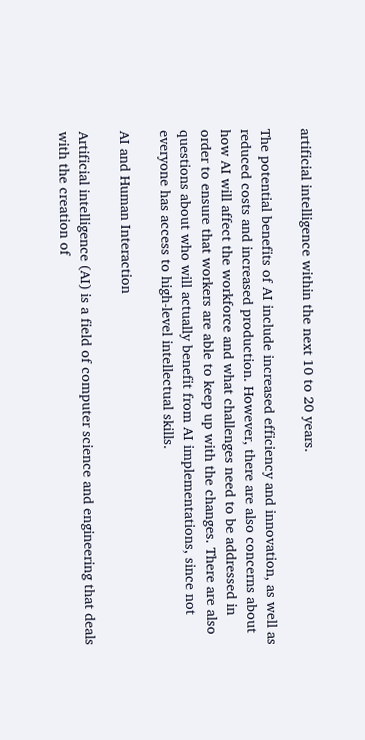artificial intelligence within the next 10 to 20 years.

The potential benefits of AI include increased efficiency and innovation, as well as reduced costs and increased production. However, there are also concerns about how AI will affect the workforce and what challenges need to be addressed in order to ensure that workers are able to keep up with the changes. There are also questions about who will actually benefit from AI implementations, since not everyone has access to high-level intellectual skills.

AI and Human Interaction

Artificial intelligence (AI) is a field of computer science and engineering that deals with the creation of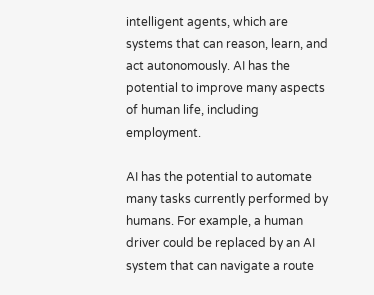intelligent agents, which are systems that can reason, learn, and act autonomously. AI has the potential to improve many aspects of human life, including employment.

AI has the potential to automate many tasks currently performed by humans. For example, a human driver could be replaced by an AI system that can navigate a route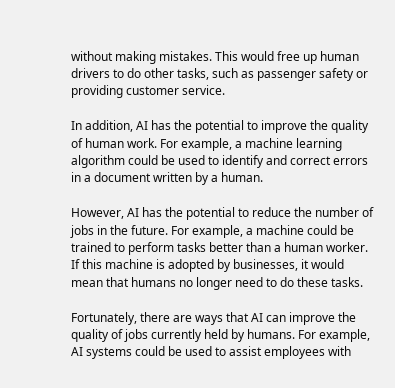without making mistakes. This would free up human drivers to do other tasks, such as passenger safety or providing customer service.

In addition, AI has the potential to improve the quality of human work. For example, a machine learning algorithm could be used to identify and correct errors in a document written by a human.

However, AI has the potential to reduce the number of jobs in the future. For example, a machine could be trained to perform tasks better than a human worker. If this machine is adopted by businesses, it would mean that humans no longer need to do these tasks.

Fortunately, there are ways that AI can improve the quality of jobs currently held by humans. For example, AI systems could be used to assist employees with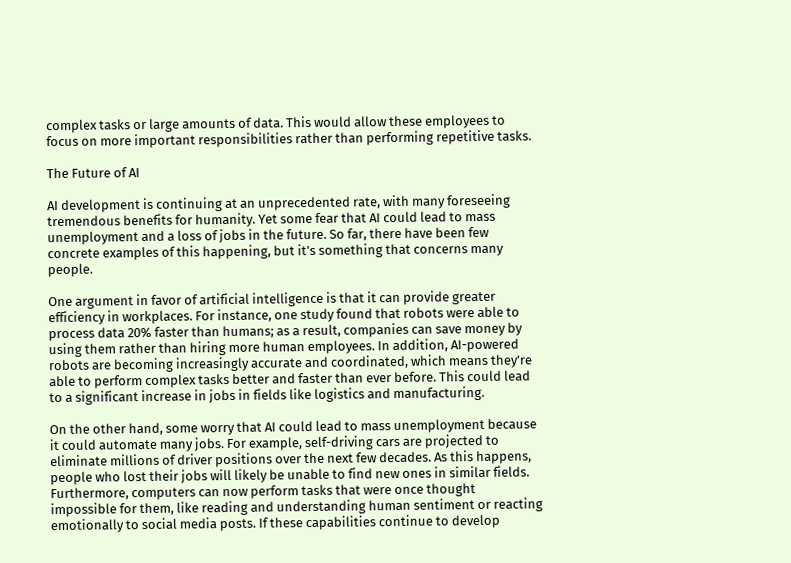complex tasks or large amounts of data. This would allow these employees to focus on more important responsibilities rather than performing repetitive tasks.

The Future of AI

AI development is continuing at an unprecedented rate, with many foreseeing tremendous benefits for humanity. Yet some fear that AI could lead to mass unemployment and a loss of jobs in the future. So far, there have been few concrete examples of this happening, but it’s something that concerns many people.

One argument in favor of artificial intelligence is that it can provide greater efficiency in workplaces. For instance, one study found that robots were able to process data 20% faster than humans; as a result, companies can save money by using them rather than hiring more human employees. In addition, AI-powered robots are becoming increasingly accurate and coordinated, which means they’re able to perform complex tasks better and faster than ever before. This could lead to a significant increase in jobs in fields like logistics and manufacturing.

On the other hand, some worry that AI could lead to mass unemployment because it could automate many jobs. For example, self-driving cars are projected to eliminate millions of driver positions over the next few decades. As this happens, people who lost their jobs will likely be unable to find new ones in similar fields. Furthermore, computers can now perform tasks that were once thought impossible for them, like reading and understanding human sentiment or reacting emotionally to social media posts. If these capabilities continue to develop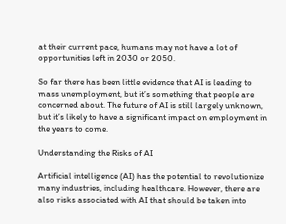at their current pace, humans may not have a lot of opportunities left in 2030 or 2050.

So far there has been little evidence that AI is leading to mass unemployment, but it’s something that people are concerned about. The future of AI is still largely unknown, but it’s likely to have a significant impact on employment in the years to come.

Understanding the Risks of AI

Artificial intelligence (AI) has the potential to revolutionize many industries, including healthcare. However, there are also risks associated with AI that should be taken into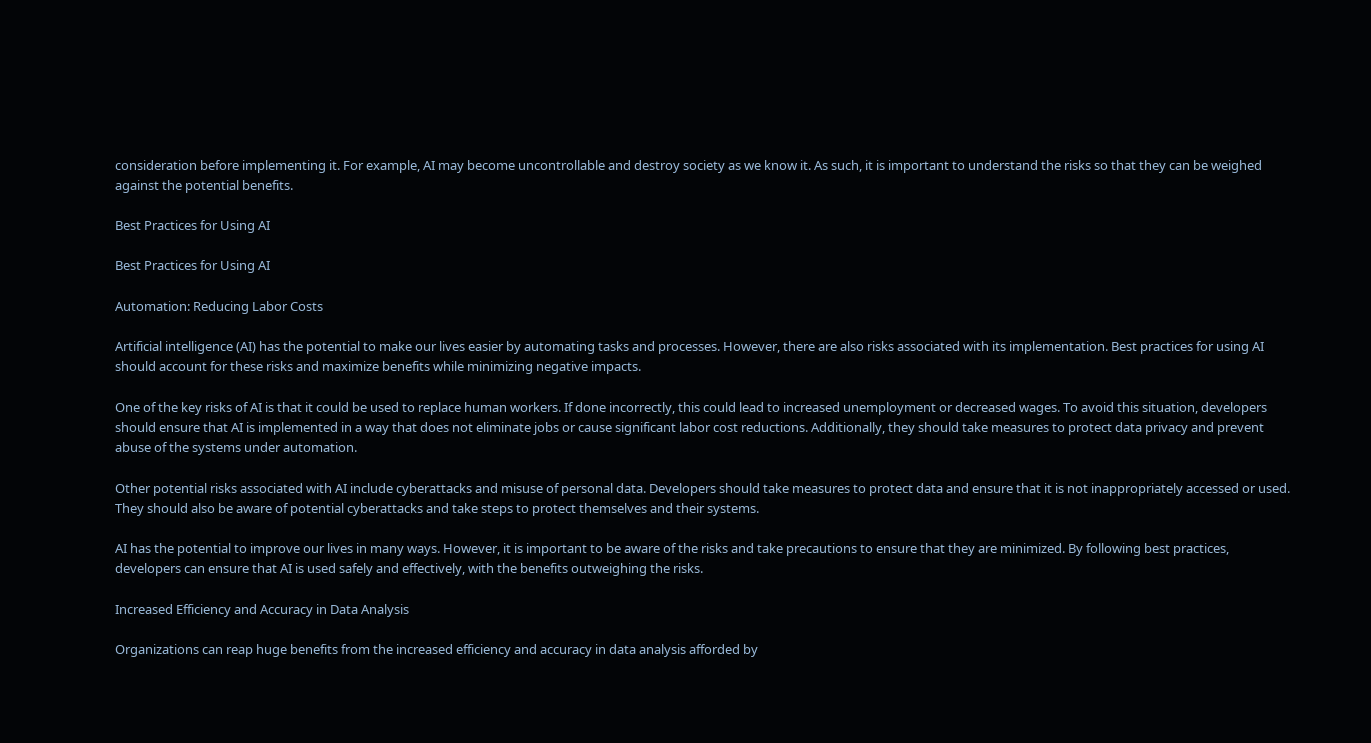consideration before implementing it. For example, AI may become uncontrollable and destroy society as we know it. As such, it is important to understand the risks so that they can be weighed against the potential benefits.

Best Practices for Using AI

Best Practices for Using AI

Automation: Reducing Labor Costs

Artificial intelligence (AI) has the potential to make our lives easier by automating tasks and processes. However, there are also risks associated with its implementation. Best practices for using AI should account for these risks and maximize benefits while minimizing negative impacts.

One of the key risks of AI is that it could be used to replace human workers. If done incorrectly, this could lead to increased unemployment or decreased wages. To avoid this situation, developers should ensure that AI is implemented in a way that does not eliminate jobs or cause significant labor cost reductions. Additionally, they should take measures to protect data privacy and prevent abuse of the systems under automation.

Other potential risks associated with AI include cyberattacks and misuse of personal data. Developers should take measures to protect data and ensure that it is not inappropriately accessed or used. They should also be aware of potential cyberattacks and take steps to protect themselves and their systems.

AI has the potential to improve our lives in many ways. However, it is important to be aware of the risks and take precautions to ensure that they are minimized. By following best practices, developers can ensure that AI is used safely and effectively, with the benefits outweighing the risks.

Increased Efficiency and Accuracy in Data Analysis

Organizations can reap huge benefits from the increased efficiency and accuracy in data analysis afforded by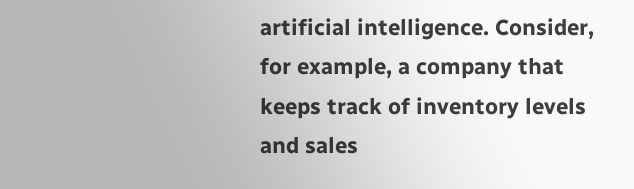artificial intelligence. Consider, for example, a company that keeps track of inventory levels and sales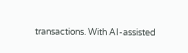transactions. With AI-assisted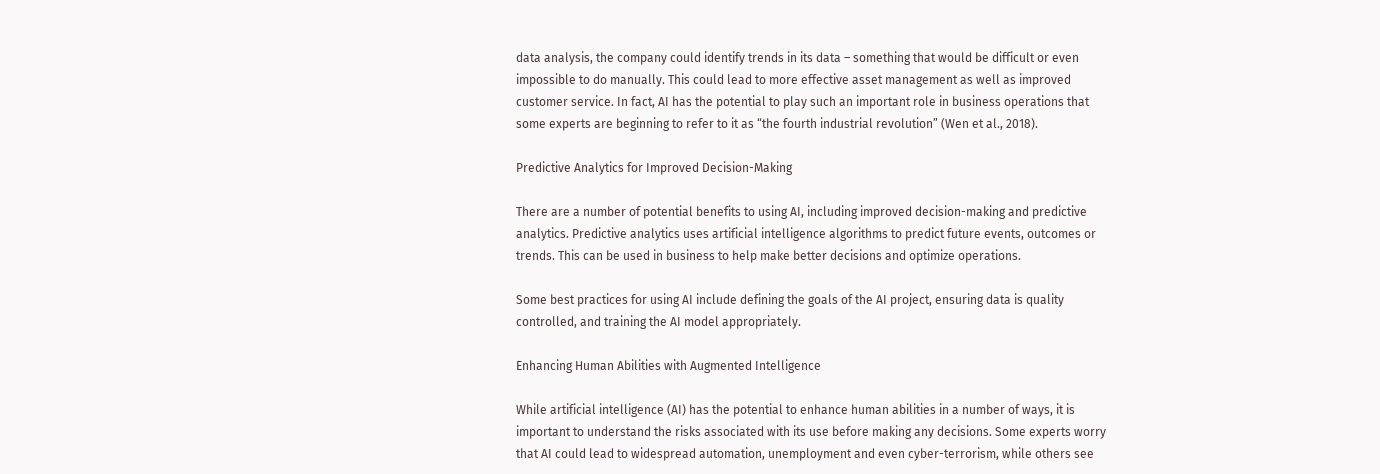data analysis, the company could identify trends in its data – something that would be difficult or even impossible to do manually. This could lead to more effective asset management as well as improved customer service. In fact, AI has the potential to play such an important role in business operations that some experts are beginning to refer to it as “the fourth industrial revolution” (Wen et al., 2018).

Predictive Analytics for Improved Decision-Making

There are a number of potential benefits to using AI, including improved decision-making and predictive analytics. Predictive analytics uses artificial intelligence algorithms to predict future events, outcomes or trends. This can be used in business to help make better decisions and optimize operations.

Some best practices for using AI include defining the goals of the AI project, ensuring data is quality controlled, and training the AI model appropriately.

Enhancing Human Abilities with Augmented Intelligence

While artificial intelligence (AI) has the potential to enhance human abilities in a number of ways, it is important to understand the risks associated with its use before making any decisions. Some experts worry that AI could lead to widespread automation, unemployment and even cyber-terrorism, while others see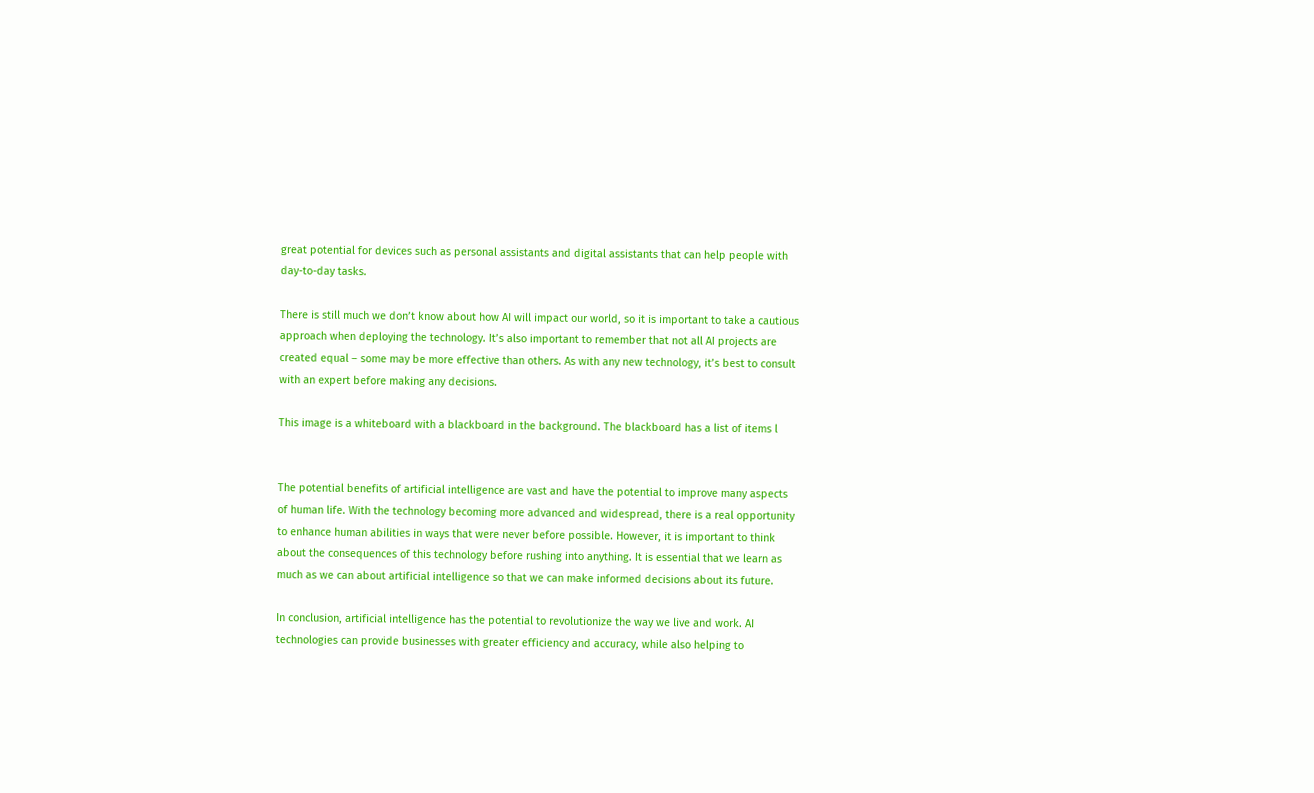great potential for devices such as personal assistants and digital assistants that can help people with day-to-day tasks.

There is still much we don’t know about how AI will impact our world, so it is important to take a cautious approach when deploying the technology. It’s also important to remember that not all AI projects are created equal – some may be more effective than others. As with any new technology, it’s best to consult with an expert before making any decisions.

This image is a whiteboard with a blackboard in the background. The blackboard has a list of items l


The potential benefits of artificial intelligence are vast and have the potential to improve many aspects of human life. With the technology becoming more advanced and widespread, there is a real opportunity to enhance human abilities in ways that were never before possible. However, it is important to think about the consequences of this technology before rushing into anything. It is essential that we learn as much as we can about artificial intelligence so that we can make informed decisions about its future.

In conclusion, artificial intelligence has the potential to revolutionize the way we live and work. AI technologies can provide businesses with greater efficiency and accuracy, while also helping to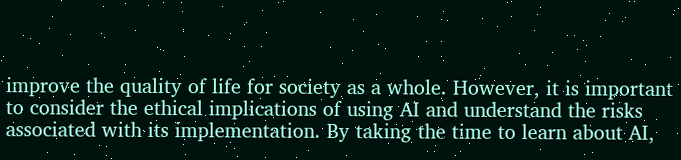improve the quality of life for society as a whole. However, it is important to consider the ethical implications of using AI and understand the risks associated with its implementation. By taking the time to learn about AI,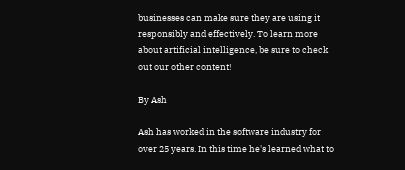businesses can make sure they are using it responsibly and effectively. To learn more about artificial intelligence, be sure to check out our other content!

By Ash

Ash has worked in the software industry for over 25 years. In this time he's learned what to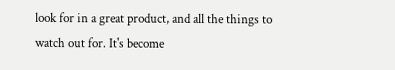look for in a great product, and all the things to watch out for. It's become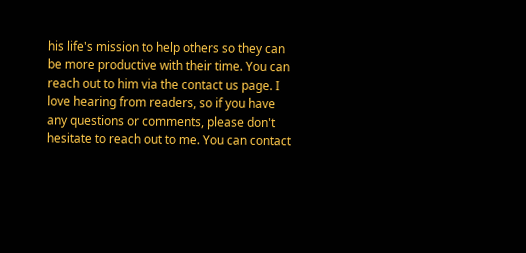his life's mission to help others so they can be more productive with their time. You can reach out to him via the contact us page. I love hearing from readers, so if you have any questions or comments, please don't hesitate to reach out to me. You can contact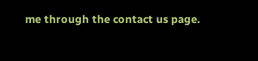me through the contact us page.